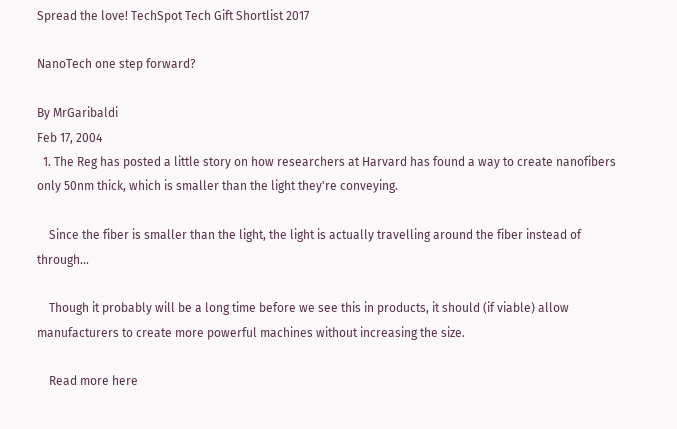Spread the love! TechSpot Tech Gift Shortlist 2017

NanoTech one step forward?

By MrGaribaldi
Feb 17, 2004
  1. The Reg has posted a little story on how researchers at Harvard has found a way to create nanofibers only 50nm thick, which is smaller than the light they're conveying.

    Since the fiber is smaller than the light, the light is actually travelling around the fiber instead of through...

    Though it probably will be a long time before we see this in products, it should (if viable) allow manufacturers to create more powerful machines without increasing the size.

    Read more here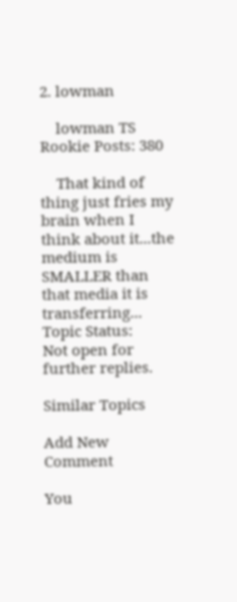2. lowman

    lowman TS Rookie Posts: 380

    That kind of thing just fries my brain when I think about it...the medium is SMALLER than that media it is transferring...
Topic Status:
Not open for further replies.

Similar Topics

Add New Comment

You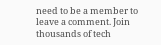need to be a member to leave a comment. Join thousands of tech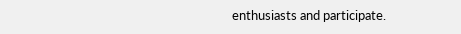enthusiasts and participate.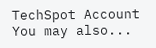TechSpot Account You may also...